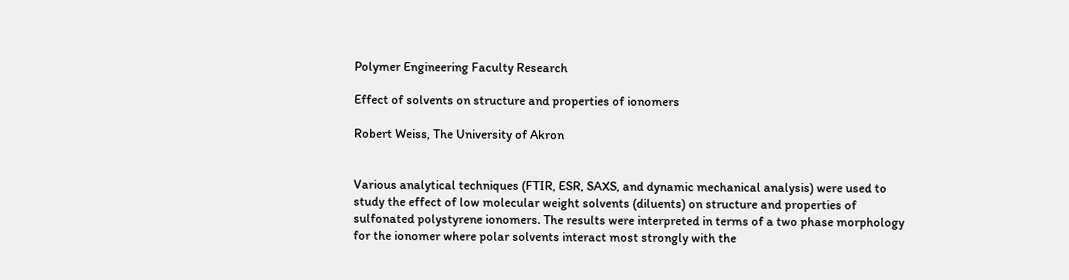Polymer Engineering Faculty Research

Effect of solvents on structure and properties of ionomers

Robert Weiss, The University of Akron


Various analytical techniques (FTIR, ESR, SAXS, and dynamic mechanical analysis) were used to study the effect of low molecular weight solvents (diluents) on structure and properties of sulfonated polystyrene ionomers. The results were interpreted in terms of a two phase morphology for the ionomer where polar solvents interact most strongly with the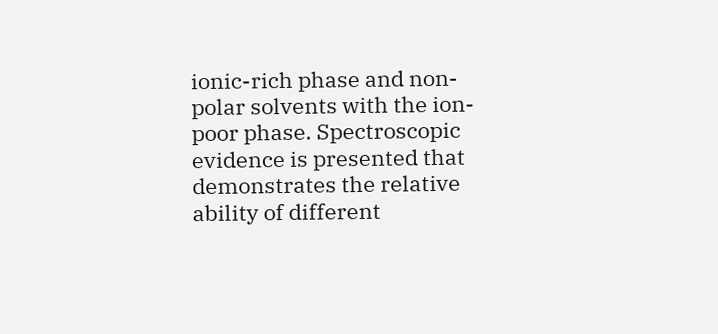ionic-rich phase and non-polar solvents with the ion-poor phase. Spectroscopic evidence is presented that demonstrates the relative ability of different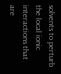solvents to perturb the local ionic interactions that are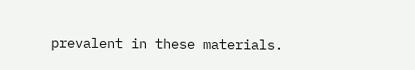prevalent in these materials.